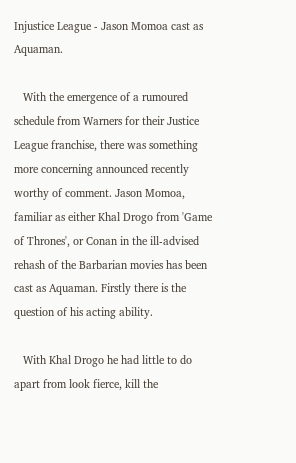Injustice League - Jason Momoa cast as Aquaman.

   With the emergence of a rumoured schedule from Warners for their Justice League franchise, there was something more concerning announced recently worthy of comment. Jason Momoa, familiar as either Khal Drogo from 'Game of Thrones', or Conan in the ill-advised rehash of the Barbarian movies has been cast as Aquaman. Firstly there is the question of his acting ability.

   With Khal Drogo he had little to do apart from look fierce, kill the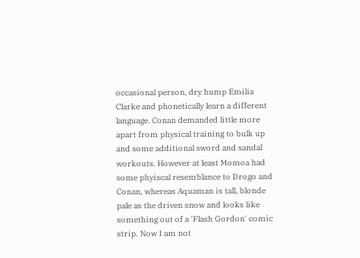occasional person, dry hump Emilia Clarke and phonetically learn a different language. Conan demanded little more apart from physical training to bulk up and some additional sword and sandal workouts. However at least Momoa had some phyiscal resemblance to Drogo and Conan, whereas Aquaman is tall, blonde pale as the driven snow and looks like something out of a 'Flash Gordon' comic strip. Now I am not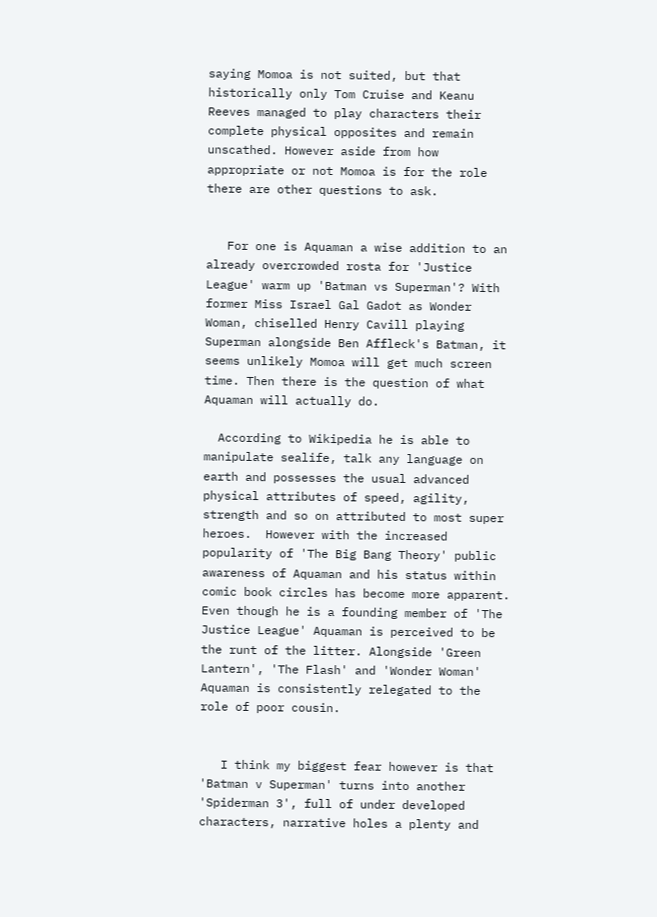saying Momoa is not suited, but that historically only Tom Cruise and Keanu Reeves managed to play characters their complete physical opposites and remain unscathed. However aside from how appropriate or not Momoa is for the role there are other questions to ask.


   For one is Aquaman a wise addition to an already overcrowded rosta for 'Justice League' warm up 'Batman vs Superman'? With former Miss Israel Gal Gadot as Wonder Woman, chiselled Henry Cavill playing Superman alongside Ben Affleck's Batman, it seems unlikely Momoa will get much screen time. Then there is the question of what Aquaman will actually do.

  According to Wikipedia he is able to manipulate sealife, talk any language on earth and possesses the usual advanced physical attributes of speed, agility, strength and so on attributed to most super heroes.  However with the increased popularity of 'The Big Bang Theory' public awareness of Aquaman and his status within comic book circles has become more apparent. Even though he is a founding member of 'The Justice League' Aquaman is perceived to be the runt of the litter. Alongside 'Green Lantern', 'The Flash' and 'Wonder Woman' Aquaman is consistently relegated to the role of poor cousin.


   I think my biggest fear however is that 'Batman v Superman' turns into another 'Spiderman 3', full of under developed characters, narrative holes a plenty and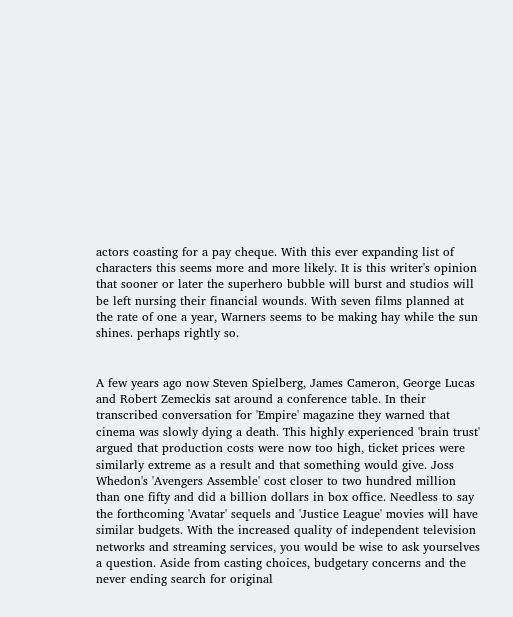actors coasting for a pay cheque. With this ever expanding list of characters this seems more and more likely. It is this writer's opinion that sooner or later the superhero bubble will burst and studios will be left nursing their financial wounds. With seven films planned at the rate of one a year, Warners seems to be making hay while the sun shines. perhaps rightly so.


A few years ago now Steven Spielberg, James Cameron, George Lucas and Robert Zemeckis sat around a conference table. In their transcribed conversation for 'Empire' magazine they warned that cinema was slowly dying a death. This highly experienced 'brain trust' argued that production costs were now too high, ticket prices were similarly extreme as a result and that something would give. Joss Whedon's 'Avengers Assemble' cost closer to two hundred million than one fifty and did a billion dollars in box office. Needless to say the forthcoming 'Avatar' sequels and 'Justice League' movies will have similar budgets. With the increased quality of independent television networks and streaming services, you would be wise to ask yourselves a question. Aside from casting choices, budgetary concerns and the never ending search for original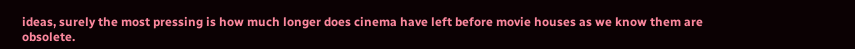ideas, surely the most pressing is how much longer does cinema have left before movie houses as we know them are obsolete.